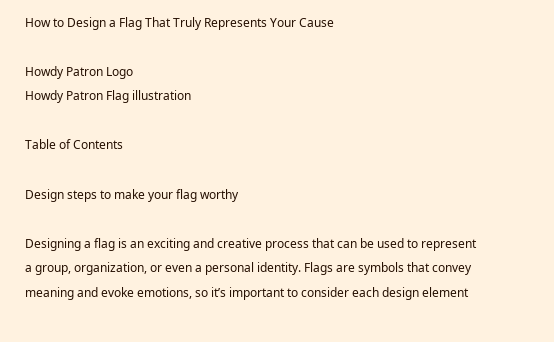How to Design a Flag That Truly Represents Your Cause

Howdy Patron Logo
Howdy Patron Flag illustration

Table of Contents

Design steps to make your flag worthy

Designing a flag is an exciting and creative process that can be used to represent a group, organization, or even a personal identity. Flags are symbols that convey meaning and evoke emotions, so it’s important to consider each design element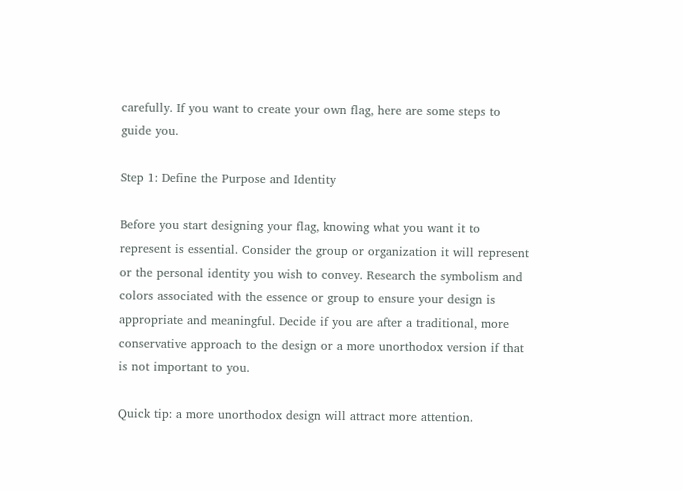carefully. If you want to create your own flag, here are some steps to guide you.

Step 1: Define the Purpose and Identity

Before you start designing your flag, knowing what you want it to represent is essential. Consider the group or organization it will represent or the personal identity you wish to convey. Research the symbolism and colors associated with the essence or group to ensure your design is appropriate and meaningful. Decide if you are after a traditional, more conservative approach to the design or a more unorthodox version if that is not important to you.

Quick tip: a more unorthodox design will attract more attention.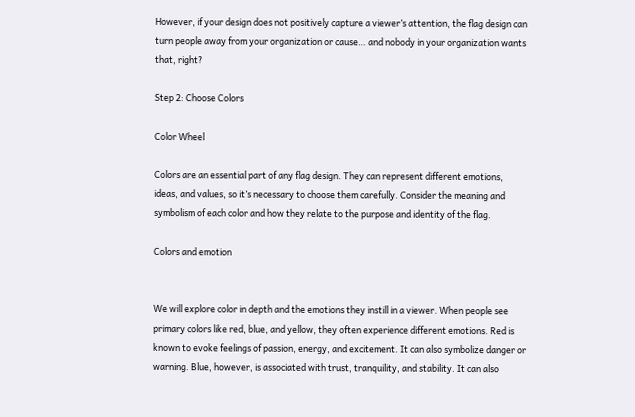However, if your design does not positively capture a viewer’s attention, the flag design can turn people away from your organization or cause… and nobody in your organization wants that, right?

Step 2: Choose Colors

Color Wheel

Colors are an essential part of any flag design. They can represent different emotions, ideas, and values, so it’s necessary to choose them carefully. Consider the meaning and symbolism of each color and how they relate to the purpose and identity of the flag.

Colors and emotion


We will explore color in depth and the emotions they instill in a viewer. When people see primary colors like red, blue, and yellow, they often experience different emotions. Red is known to evoke feelings of passion, energy, and excitement. It can also symbolize danger or warning. Blue, however, is associated with trust, tranquility, and stability. It can also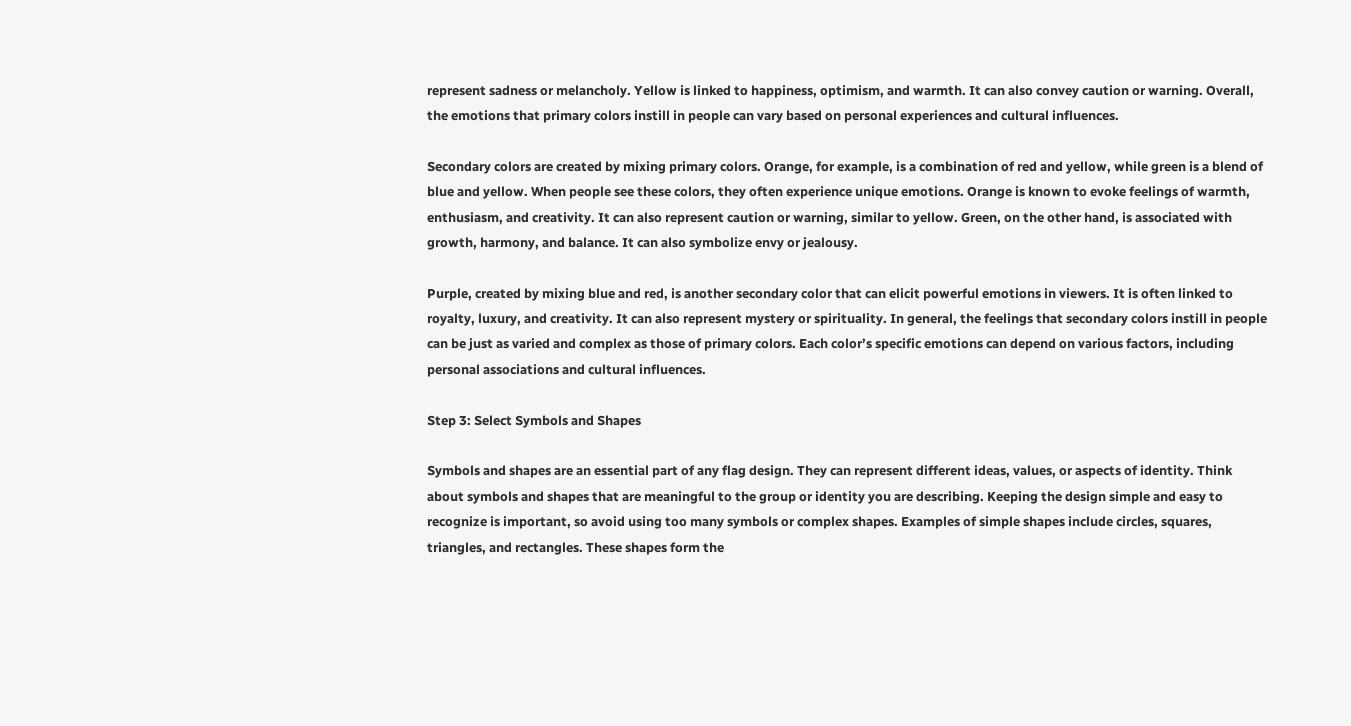represent sadness or melancholy. Yellow is linked to happiness, optimism, and warmth. It can also convey caution or warning. Overall, the emotions that primary colors instill in people can vary based on personal experiences and cultural influences.

Secondary colors are created by mixing primary colors. Orange, for example, is a combination of red and yellow, while green is a blend of blue and yellow. When people see these colors, they often experience unique emotions. Orange is known to evoke feelings of warmth, enthusiasm, and creativity. It can also represent caution or warning, similar to yellow. Green, on the other hand, is associated with growth, harmony, and balance. It can also symbolize envy or jealousy.

Purple, created by mixing blue and red, is another secondary color that can elicit powerful emotions in viewers. It is often linked to royalty, luxury, and creativity. It can also represent mystery or spirituality. In general, the feelings that secondary colors instill in people can be just as varied and complex as those of primary colors. Each color’s specific emotions can depend on various factors, including personal associations and cultural influences.

Step 3: Select Symbols and Shapes

Symbols and shapes are an essential part of any flag design. They can represent different ideas, values, or aspects of identity. Think about symbols and shapes that are meaningful to the group or identity you are describing. Keeping the design simple and easy to recognize is important, so avoid using too many symbols or complex shapes. Examples of simple shapes include circles, squares, triangles, and rectangles. These shapes form the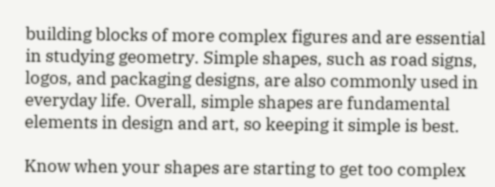building blocks of more complex figures and are essential in studying geometry. Simple shapes, such as road signs, logos, and packaging designs, are also commonly used in everyday life. Overall, simple shapes are fundamental elements in design and art, so keeping it simple is best.

Know when your shapes are starting to get too complex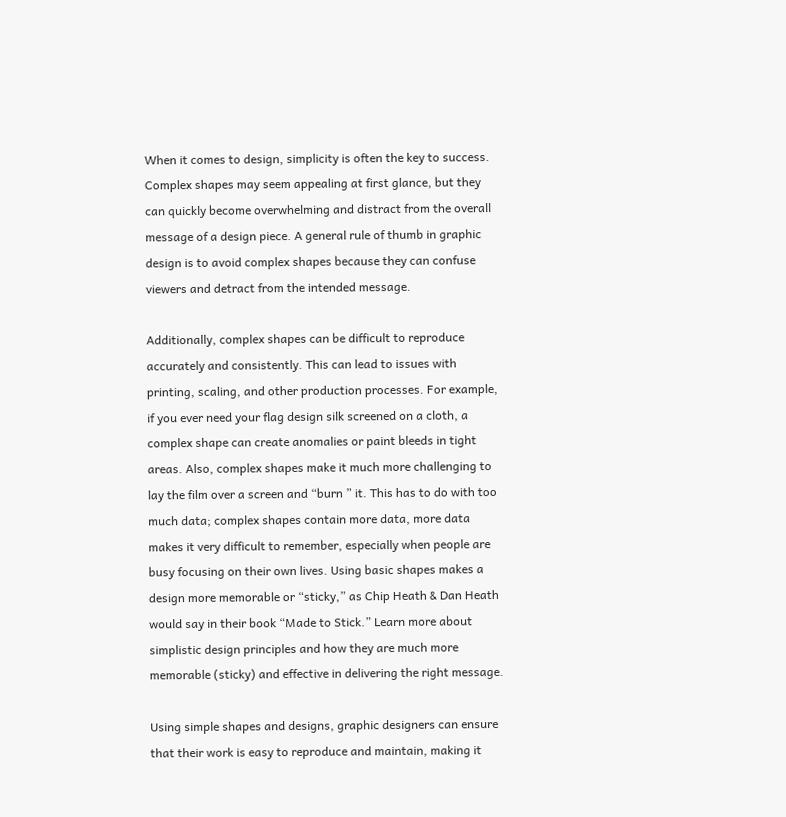When it comes to design, simplicity is often the key to success. Complex shapes may seem appealing at first glance, but they can quickly become overwhelming and distract from the overall message of a design piece. A general rule of thumb in graphic design is to avoid complex shapes because they can confuse viewers and detract from the intended message.

Additionally, complex shapes can be difficult to reproduce accurately and consistently. This can lead to issues with printing, scaling, and other production processes. For example, if you ever need your flag design silk screened on a cloth, a complex shape can create anomalies or paint bleeds in tight areas. Also, complex shapes make it much more challenging to lay the film over a screen and “burn ” it. This has to do with too much data; complex shapes contain more data, more data makes it very difficult to remember, especially when people are busy focusing on their own lives. Using basic shapes makes a design more memorable or “sticky,” as Chip Heath & Dan Heath would say in their book “Made to Stick.” Learn more about simplistic design principles and how they are much more memorable (sticky) and effective in delivering the right message.

Using simple shapes and designs, graphic designers can ensure that their work is easy to reproduce and maintain, making it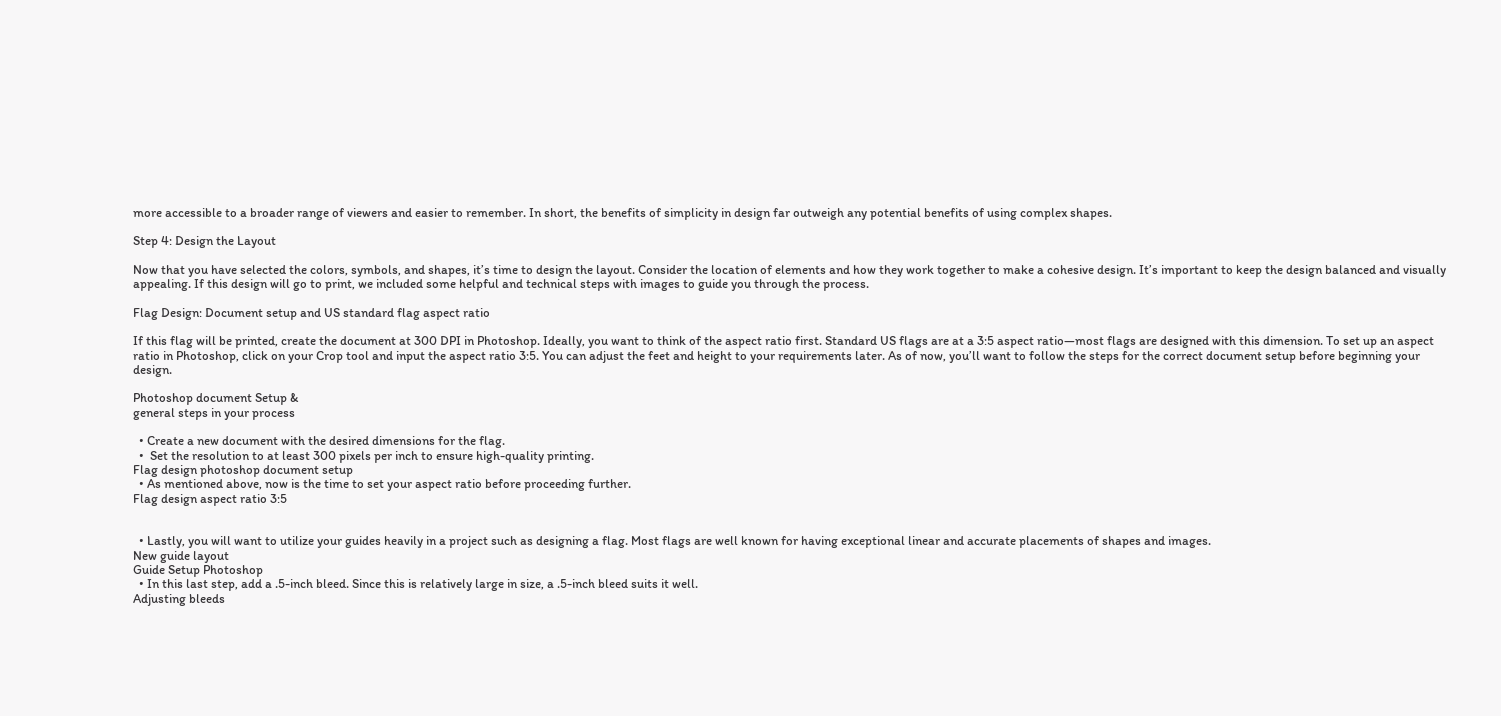more accessible to a broader range of viewers and easier to remember. In short, the benefits of simplicity in design far outweigh any potential benefits of using complex shapes.

Step 4: Design the Layout

Now that you have selected the colors, symbols, and shapes, it’s time to design the layout. Consider the location of elements and how they work together to make a cohesive design. It’s important to keep the design balanced and visually appealing. If this design will go to print, we included some helpful and technical steps with images to guide you through the process.

Flag Design: Document setup and US standard flag aspect ratio

If this flag will be printed, create the document at 300 DPI in Photoshop. Ideally, you want to think of the aspect ratio first. Standard US flags are at a 3:5 aspect ratio—most flags are designed with this dimension. To set up an aspect ratio in Photoshop, click on your Crop tool and input the aspect ratio 3:5. You can adjust the feet and height to your requirements later. As of now, you’ll want to follow the steps for the correct document setup before beginning your design.

Photoshop document Setup &
general steps in your process

  • Create a new document with the desired dimensions for the flag.
  •  Set the resolution to at least 300 pixels per inch to ensure high-quality printing.
Flag design photoshop document setup
  • As mentioned above, now is the time to set your aspect ratio before proceeding further.
Flag design aspect ratio 3:5


  • Lastly, you will want to utilize your guides heavily in a project such as designing a flag. Most flags are well known for having exceptional linear and accurate placements of shapes and images.
New guide layout
Guide Setup Photoshop
  • In this last step, add a .5-inch bleed. Since this is relatively large in size, a .5-inch bleed suits it well.
Adjusting bleeds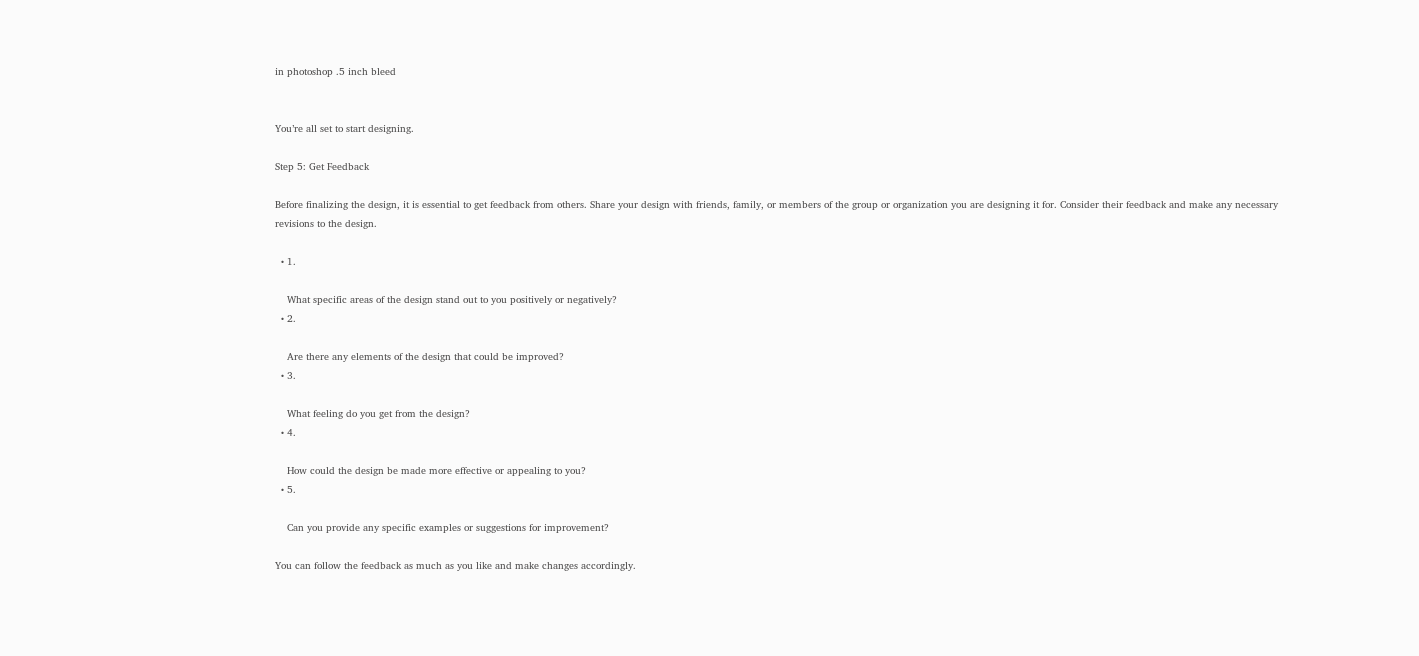in photoshop .5 inch bleed


You’re all set to start designing.

Step 5: Get Feedback

Before finalizing the design, it is essential to get feedback from others. Share your design with friends, family, or members of the group or organization you are designing it for. Consider their feedback and make any necessary revisions to the design.

  • 1.

    What specific areas of the design stand out to you positively or negatively?
  • 2.

    Are there any elements of the design that could be improved?
  • 3.

    What feeling do you get from the design?
  • 4.

    How could the design be made more effective or appealing to you?
  • 5.

    Can you provide any specific examples or suggestions for improvement?

You can follow the feedback as much as you like and make changes accordingly.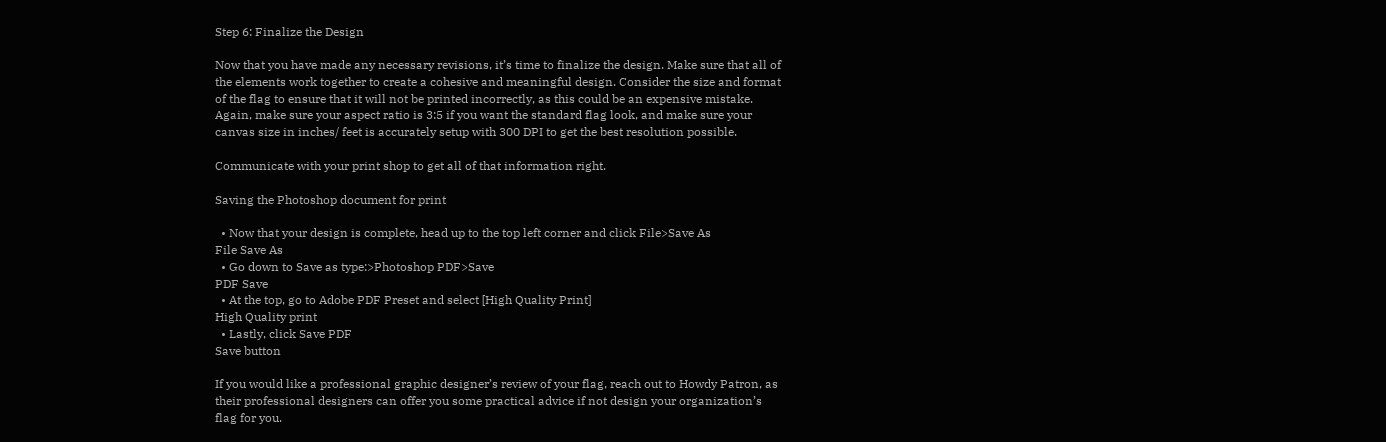Step 6: Finalize the Design

Now that you have made any necessary revisions, it’s time to finalize the design. Make sure that all of the elements work together to create a cohesive and meaningful design. Consider the size and format of the flag to ensure that it will not be printed incorrectly, as this could be an expensive mistake. Again, make sure your aspect ratio is 3:5 if you want the standard flag look, and make sure your canvas size in inches/ feet is accurately setup with 300 DPI to get the best resolution possible.

Communicate with your print shop to get all of that information right.

Saving the Photoshop document for print

  • Now that your design is complete, head up to the top left corner and click File>Save As
File Save As
  • Go down to Save as type:>Photoshop PDF>Save
PDF Save
  • At the top, go to Adobe PDF Preset and select [High Quality Print]
High Quality print
  • Lastly, click Save PDF
Save button

If you would like a professional graphic designer’s review of your flag, reach out to Howdy Patron, as their professional designers can offer you some practical advice if not design your organization’s flag for you.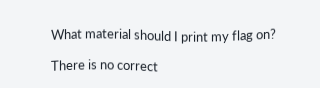What material should I print my flag on?

There is no correct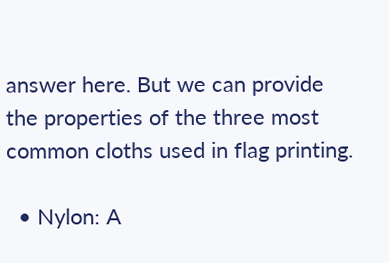answer here. But we can provide the properties of the three most common cloths used in flag printing.

  • Nylon: A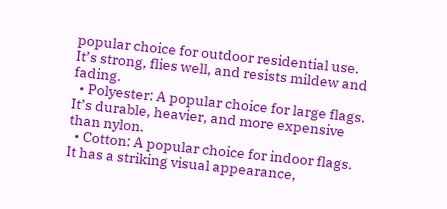popular choice for outdoor residential use. It’s strong, flies well, and resists mildew and fading.
  • Polyester: A popular choice for large flags. It’s durable, heavier, and more expensive than nylon.
  • Cotton: A popular choice for indoor flags. It has a striking visual appearance,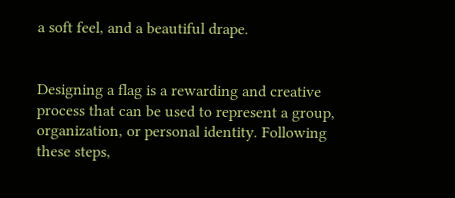a soft feel, and a beautiful drape.


Designing a flag is a rewarding and creative process that can be used to represent a group, organization, or personal identity. Following these steps,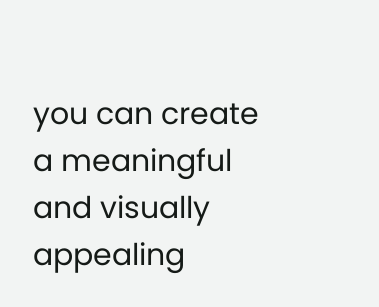you can create a meaningful and visually appealing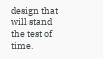design that will stand the test of time.